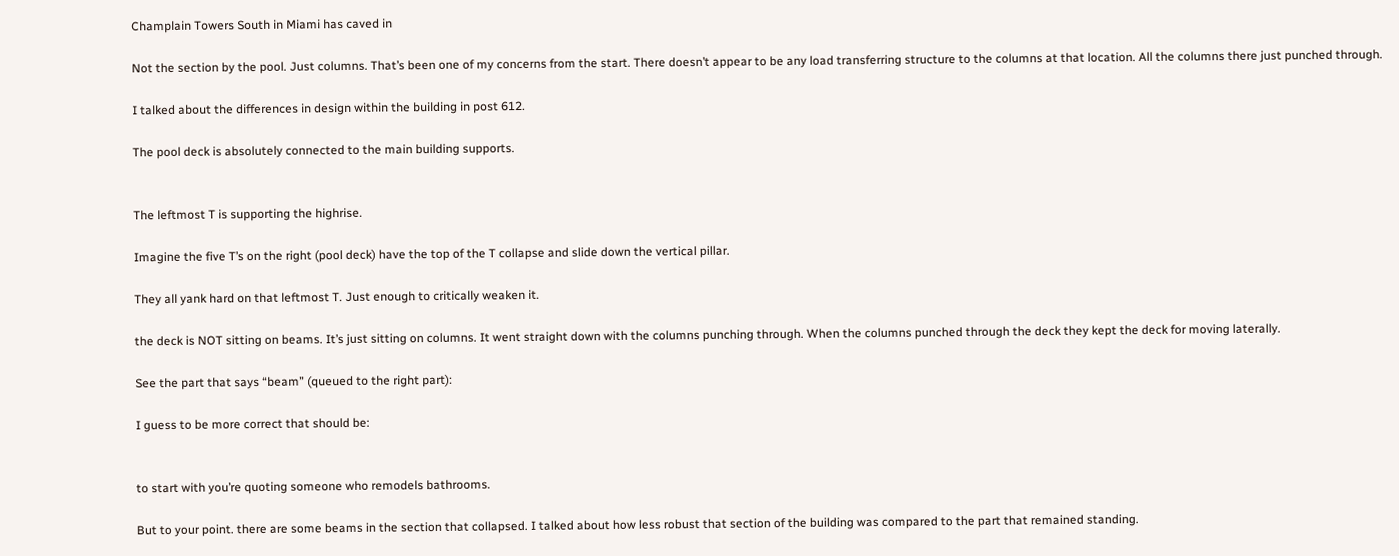Champlain Towers South in Miami has caved in

Not the section by the pool. Just columns. That’s been one of my concerns from the start. There doesn’t appear to be any load transferring structure to the columns at that location. All the columns there just punched through.

I talked about the differences in design within the building in post 612.

The pool deck is absolutely connected to the main building supports.


The leftmost T is supporting the highrise.

Imagine the five T’s on the right (pool deck) have the top of the T collapse and slide down the vertical pillar.

They all yank hard on that leftmost T. Just enough to critically weaken it.

the deck is NOT sitting on beams. It’s just sitting on columns. It went straight down with the columns punching through. When the columns punched through the deck they kept the deck for moving laterally.

See the part that says “beam” (queued to the right part):

I guess to be more correct that should be:


to start with you’re quoting someone who remodels bathrooms.

But to your point. there are some beams in the section that collapsed. I talked about how less robust that section of the building was compared to the part that remained standing.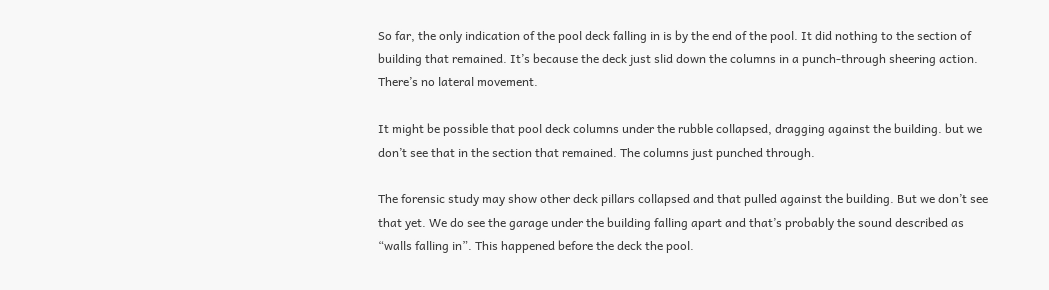So far, the only indication of the pool deck falling in is by the end of the pool. It did nothing to the section of building that remained. It’s because the deck just slid down the columns in a punch-through sheering action. There’s no lateral movement.

It might be possible that pool deck columns under the rubble collapsed, dragging against the building. but we don’t see that in the section that remained. The columns just punched through.

The forensic study may show other deck pillars collapsed and that pulled against the building. But we don’t see that yet. We do see the garage under the building falling apart and that’s probably the sound described as “walls falling in”. This happened before the deck the pool.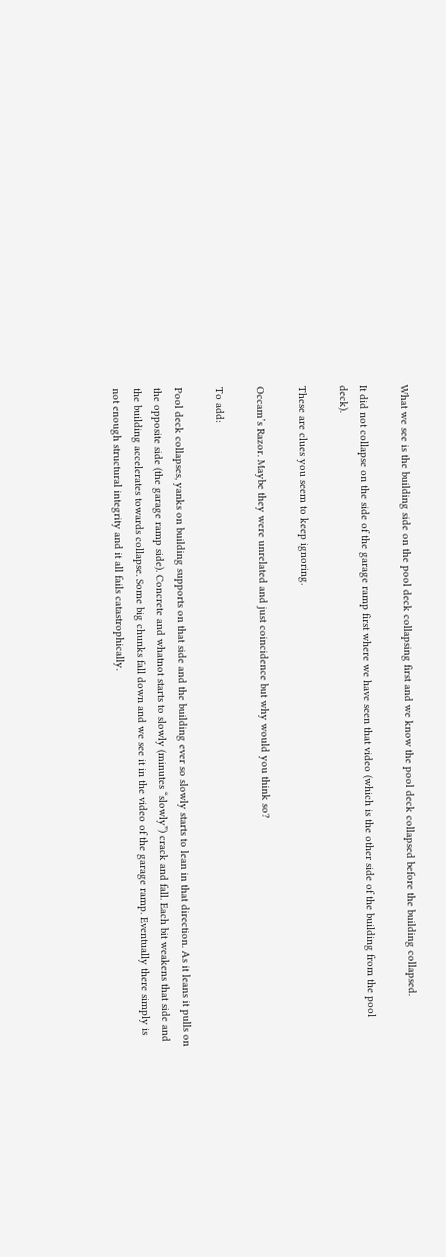What we see is the building side on the pool deck collapsing first and we know the pool deck collapsed before the building collapsed.

It did not collapse on the side of the garage ramp first where we have seen that video (which is the other side of the building from the pool deck).

These are clues you seem to keep ignoring.

Occam’s Razor. Maybe they were unrelated and just coincidence but why would you think so?

To add:

Pool deck collapses, yanks on building supports on that side and the building ever so slowly starts to lean in that direction. As it leans it pulls on the opposite side (the garage ramp side). Concrete and whatnot starts to slowly (minutes “slowly”) crack and fall. Each bit weakens that side and the building accelerates towards collapse. Some big chunks fall down and we see it in the video of the garage ramp. Eventually there simply is not enough structural integrity and it all fails catastrophically.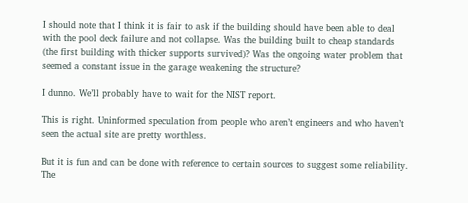I should note that I think it is fair to ask if the building should have been able to deal with the pool deck failure and not collapse. Was the building built to cheap standards (the first building with thicker supports survived)? Was the ongoing water problem that seemed a constant issue in the garage weakening the structure?

I dunno. We’ll probably have to wait for the NIST report.

This is right. Uninformed speculation from people who aren’t engineers and who haven’t seen the actual site are pretty worthless.

But it is fun and can be done with reference to certain sources to suggest some reliability. The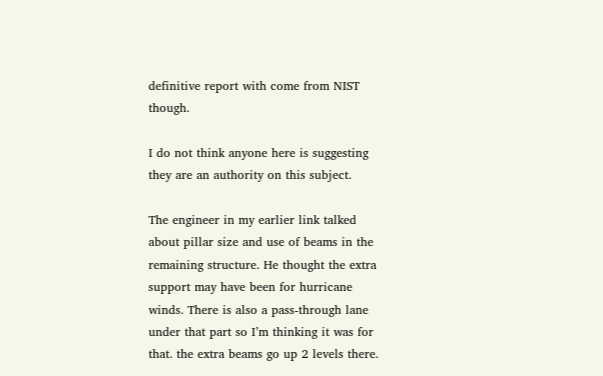definitive report with come from NIST though.

I do not think anyone here is suggesting they are an authority on this subject.

The engineer in my earlier link talked about pillar size and use of beams in the remaining structure. He thought the extra support may have been for hurricane winds. There is also a pass-through lane under that part so I’m thinking it was for that. the extra beams go up 2 levels there.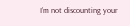I’m not discounting your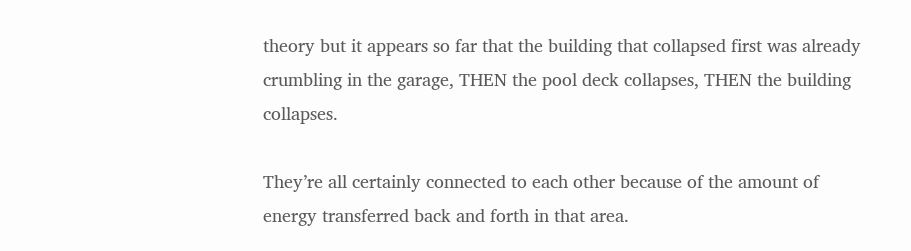theory but it appears so far that the building that collapsed first was already crumbling in the garage, THEN the pool deck collapses, THEN the building collapses.

They’re all certainly connected to each other because of the amount of energy transferred back and forth in that area.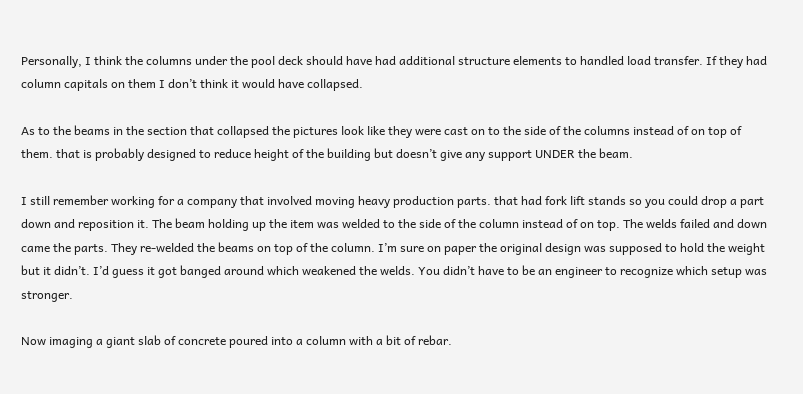Personally, I think the columns under the pool deck should have had additional structure elements to handled load transfer. If they had column capitals on them I don’t think it would have collapsed.

As to the beams in the section that collapsed the pictures look like they were cast on to the side of the columns instead of on top of them. that is probably designed to reduce height of the building but doesn’t give any support UNDER the beam.

I still remember working for a company that involved moving heavy production parts. that had fork lift stands so you could drop a part down and reposition it. The beam holding up the item was welded to the side of the column instead of on top. The welds failed and down came the parts. They re-welded the beams on top of the column. I’m sure on paper the original design was supposed to hold the weight but it didn’t. I’d guess it got banged around which weakened the welds. You didn’t have to be an engineer to recognize which setup was stronger.

Now imaging a giant slab of concrete poured into a column with a bit of rebar.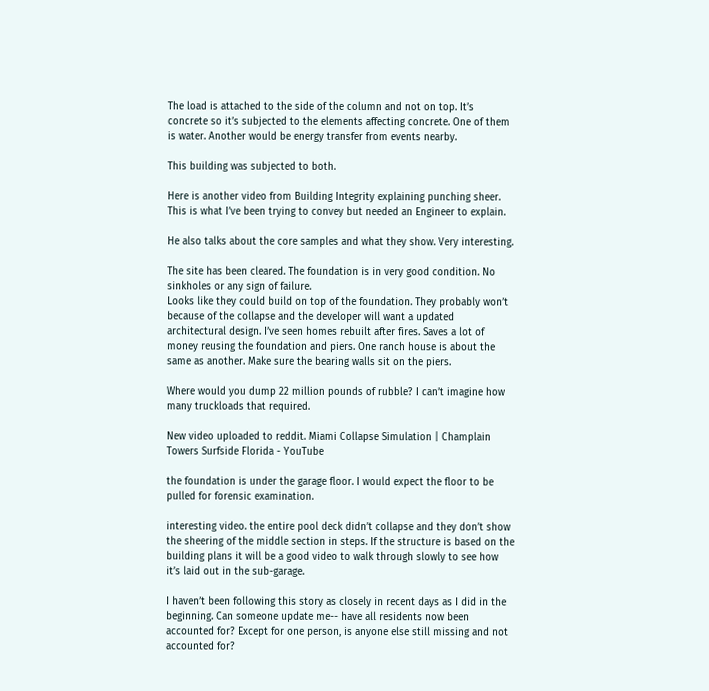The load is attached to the side of the column and not on top. It’s concrete so it’s subjected to the elements affecting concrete. One of them is water. Another would be energy transfer from events nearby.

This building was subjected to both.

Here is another video from Building Integrity explaining punching sheer. This is what I’ve been trying to convey but needed an Engineer to explain.

He also talks about the core samples and what they show. Very interesting.

The site has been cleared. The foundation is in very good condition. No sinkholes or any sign of failure.
Looks like they could build on top of the foundation. They probably won’t because of the collapse and the developer will want a updated architectural design. I’ve seen homes rebuilt after fires. Saves a lot of money reusing the foundation and piers. One ranch house is about the same as another. Make sure the bearing walls sit on the piers.

Where would you dump 22 million pounds of rubble? I can’t imagine how many truckloads that required.

New video uploaded to reddit. Miami Collapse Simulation | Champlain Towers Surfside Florida - YouTube

the foundation is under the garage floor. I would expect the floor to be pulled for forensic examination.

interesting video. the entire pool deck didn’t collapse and they don’t show the sheering of the middle section in steps. If the structure is based on the building plans it will be a good video to walk through slowly to see how it’s laid out in the sub-garage.

I haven’t been following this story as closely in recent days as I did in the beginning. Can someone update me-- have all residents now been accounted for? Except for one person, is anyone else still missing and not accounted for?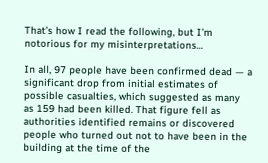That’s how I read the following, but I’m notorious for my misinterpretations…

In all, 97 people have been confirmed dead — a significant drop from initial estimates of possible casualties, which suggested as many as 159 had been killed. That figure fell as authorities identified remains or discovered people who turned out not to have been in the building at the time of the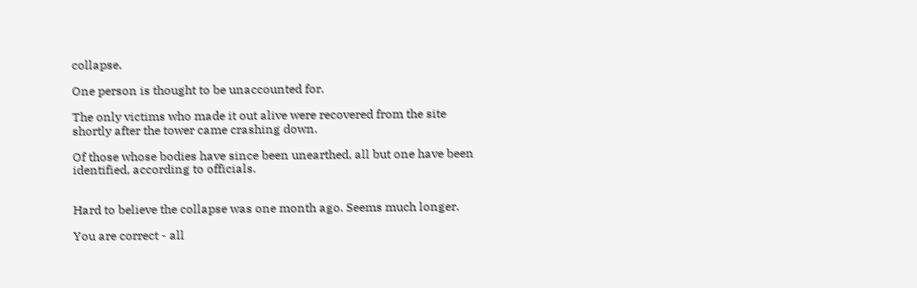collapse.

One person is thought to be unaccounted for.

The only victims who made it out alive were recovered from the site shortly after the tower came crashing down.

Of those whose bodies have since been unearthed, all but one have been identified, according to officials.


Hard to believe the collapse was one month ago. Seems much longer.

You are correct - all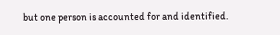but one person is accounted for and identified.